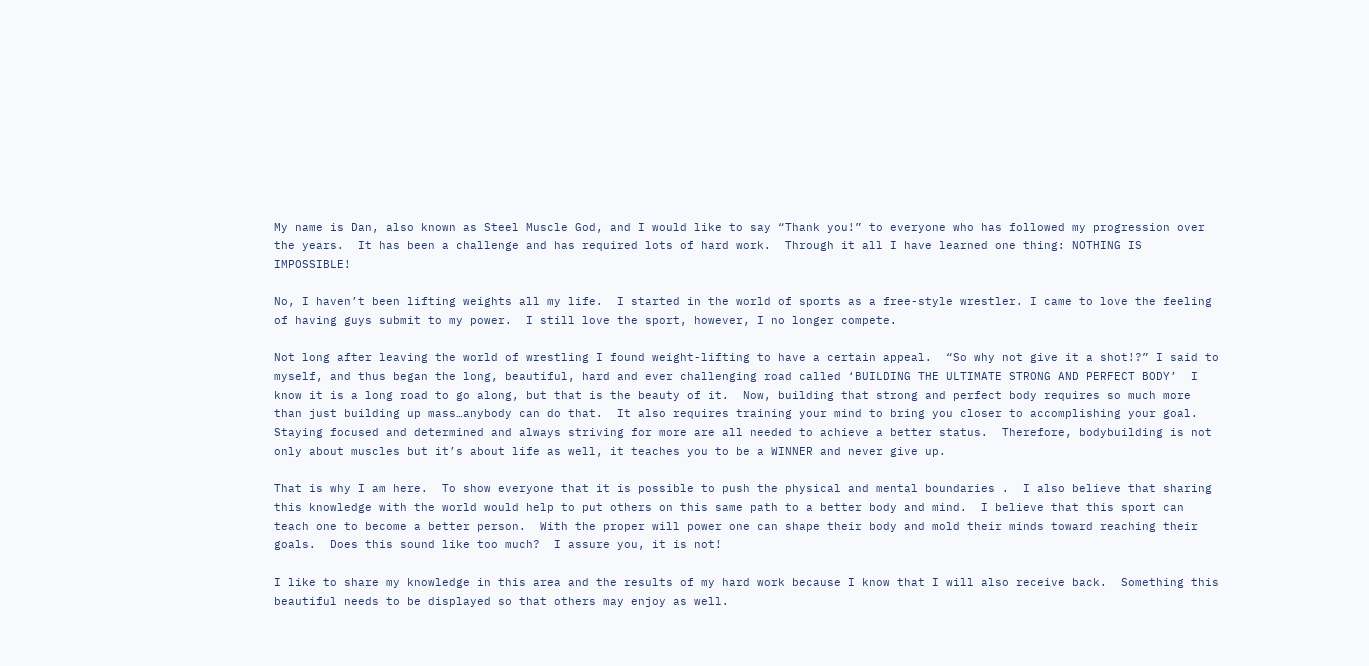My name is Dan, also known as Steel Muscle God, and I would like to say “Thank you!” to everyone who has followed my progression over the years.  It has been a challenge and has required lots of hard work.  Through it all I have learned one thing: NOTHING IS IMPOSSIBLE!

No, I haven’t been lifting weights all my life.  I started in the world of sports as a free-style wrestler. I came to love the feeling of having guys submit to my power.  I still love the sport, however, I no longer compete.

Not long after leaving the world of wrestling I found weight-lifting to have a certain appeal.  “So why not give it a shot!?” I said to myself, and thus began the long, beautiful, hard and ever challenging road called ‘BUILDING THE ULTIMATE STRONG AND PERFECT BODY’  I know it is a long road to go along, but that is the beauty of it.  Now, building that strong and perfect body requires so much more than just building up mass…anybody can do that.  It also requires training your mind to bring you closer to accomplishing your goal.  Staying focused and determined and always striving for more are all needed to achieve a better status.  Therefore, bodybuilding is not only about muscles but it’s about life as well, it teaches you to be a WINNER and never give up.

That is why I am here.  To show everyone that it is possible to push the physical and mental boundaries .  I also believe that sharing this knowledge with the world would help to put others on this same path to a better body and mind.  I believe that this sport can teach one to become a better person.  With the proper will power one can shape their body and mold their minds toward reaching their goals.  Does this sound like too much?  I assure you, it is not!

I like to share my knowledge in this area and the results of my hard work because I know that I will also receive back.  Something this beautiful needs to be displayed so that others may enjoy as well.